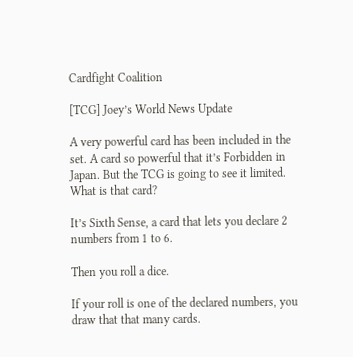Cardfight Coalition

[TCG] Joey’s World News Update

A very powerful card has been included in the set. A card so powerful that it’s Forbidden in Japan. But the TCG is going to see it limited. What is that card?

It’s Sixth Sense, a card that lets you declare 2 numbers from 1 to 6.

Then you roll a dice.

If your roll is one of the declared numbers, you draw that that many cards.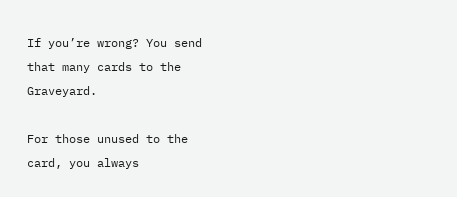If you’re wrong? You send that many cards to the Graveyard.

For those unused to the card, you always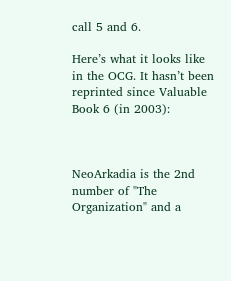call 5 and 6.

Here’s what it looks like in the OCG. It hasn’t been reprinted since Valuable Book 6 (in 2003):



NeoArkadia is the 2nd number of "The Organization" and a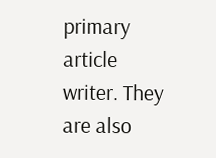primary article writer. They are also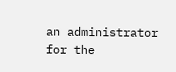an administrator for the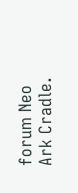forum Neo Ark Cradle.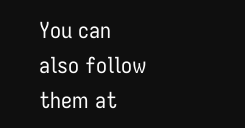You can also follow them at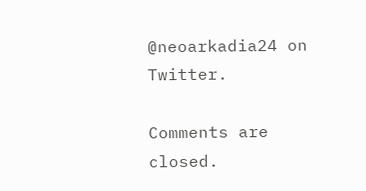@neoarkadia24 on Twitter.

Comments are closed.